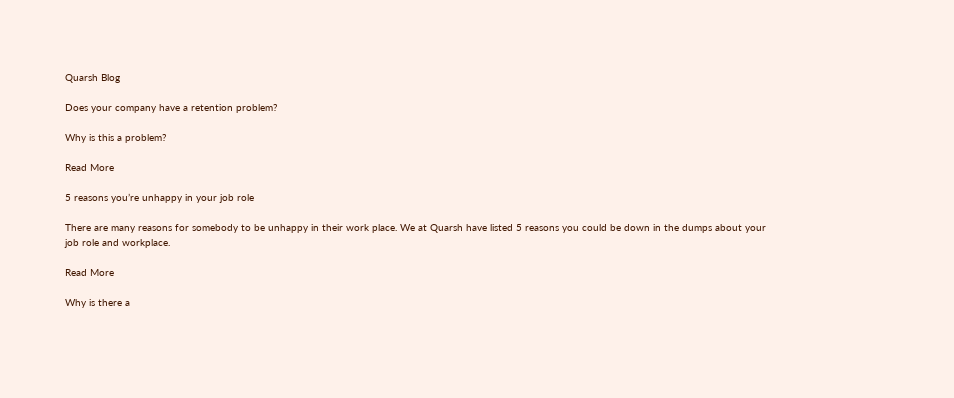Quarsh Blog

Does your company have a retention problem?

Why is this a problem?

Read More

5 reasons you’re unhappy in your job role

There are many reasons for somebody to be unhappy in their work place. We at Quarsh have listed 5 reasons you could be down in the dumps about your job role and workplace.

Read More

Why is there a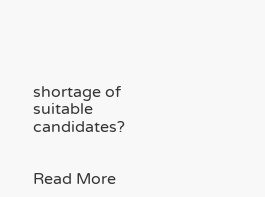shortage of suitable candidates?


Read More